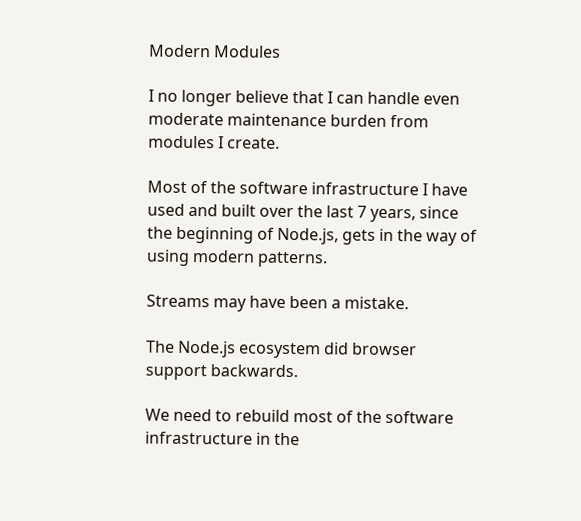Modern Modules

I no longer believe that I can handle even moderate maintenance burden from modules I create.

Most of the software infrastructure I have used and built over the last 7 years, since the beginning of Node.js, gets in the way of using modern patterns.

Streams may have been a mistake.

The Node.js ecosystem did browser support backwards.

We need to rebuild most of the software infrastructure in the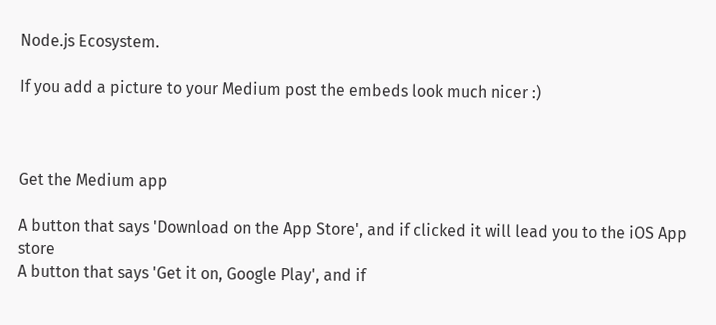Node.js Ecosystem.

If you add a picture to your Medium post the embeds look much nicer :)



Get the Medium app

A button that says 'Download on the App Store', and if clicked it will lead you to the iOS App store
A button that says 'Get it on, Google Play', and if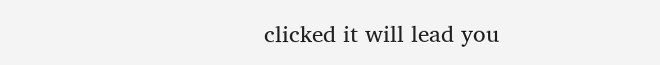clicked it will lead you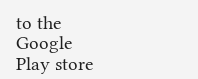to the Google Play store